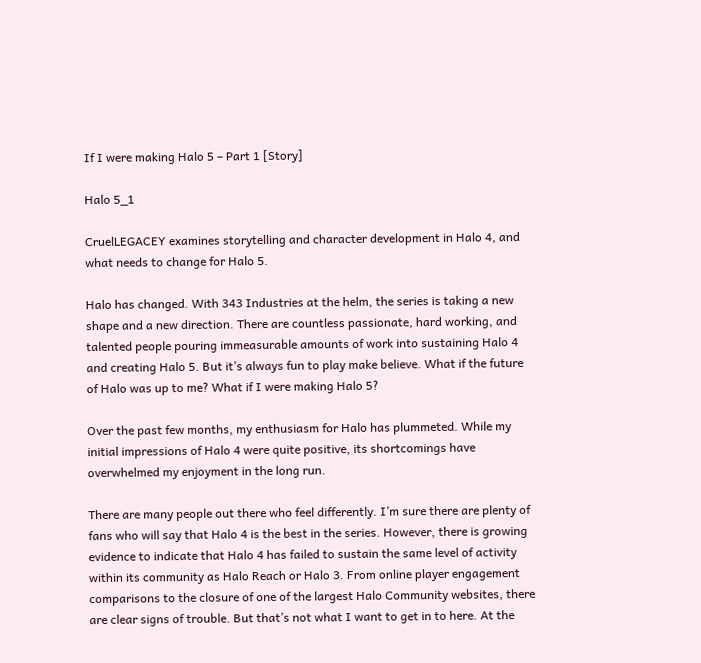If I were making Halo 5 – Part 1 [Story]

Halo 5_1

CruelLEGACEY examines storytelling and character development in Halo 4, and what needs to change for Halo 5.

Halo has changed. With 343 Industries at the helm, the series is taking a new shape and a new direction. There are countless passionate, hard working, and talented people pouring immeasurable amounts of work into sustaining Halo 4 and creating Halo 5. But it’s always fun to play make believe. What if the future of Halo was up to me? What if I were making Halo 5?

Over the past few months, my enthusiasm for Halo has plummeted. While my initial impressions of Halo 4 were quite positive, its shortcomings have overwhelmed my enjoyment in the long run.

There are many people out there who feel differently. I’m sure there are plenty of fans who will say that Halo 4 is the best in the series. However, there is growing evidence to indicate that Halo 4 has failed to sustain the same level of activity within its community as Halo Reach or Halo 3. From online player engagement comparisons to the closure of one of the largest Halo Community websites, there are clear signs of trouble. But that’s not what I want to get in to here. At the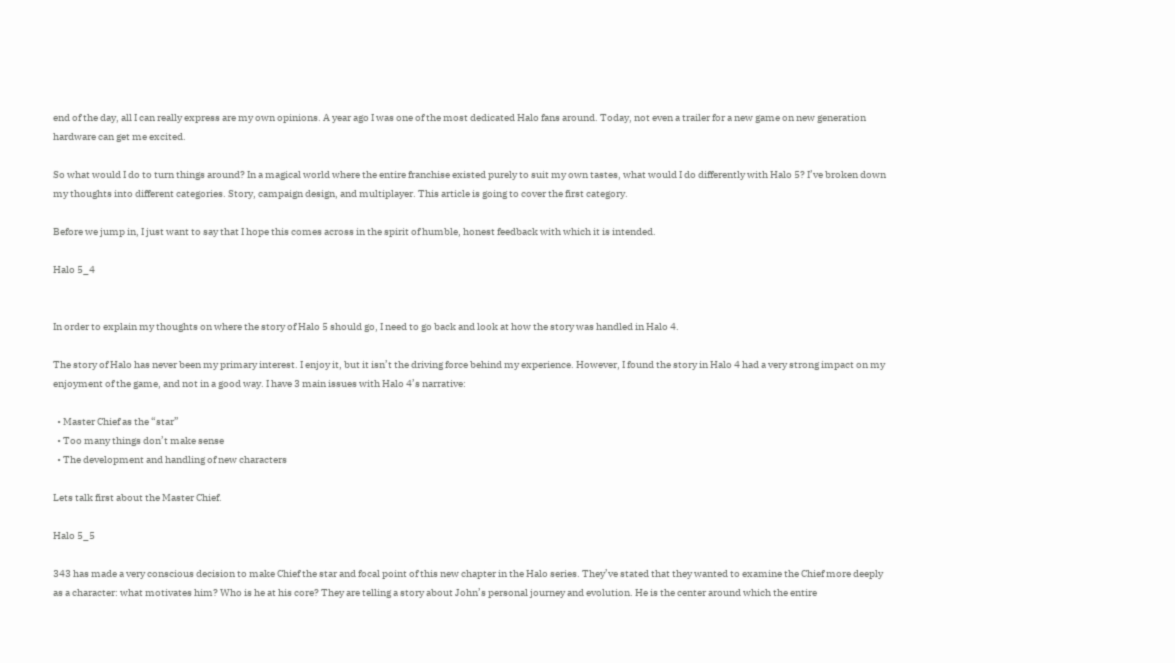end of the day, all I can really express are my own opinions. A year ago I was one of the most dedicated Halo fans around. Today, not even a trailer for a new game on new generation hardware can get me excited.

So what would I do to turn things around? In a magical world where the entire franchise existed purely to suit my own tastes, what would I do differently with Halo 5? I’ve broken down my thoughts into different categories. Story, campaign design, and multiplayer. This article is going to cover the first category.

Before we jump in, I just want to say that I hope this comes across in the spirit of humble, honest feedback with which it is intended.

Halo 5_4


In order to explain my thoughts on where the story of Halo 5 should go, I need to go back and look at how the story was handled in Halo 4.

The story of Halo has never been my primary interest. I enjoy it, but it isn’t the driving force behind my experience. However, I found the story in Halo 4 had a very strong impact on my enjoyment of the game, and not in a good way. I have 3 main issues with Halo 4’s narrative:

  • Master Chief as the “star”
  • Too many things don’t make sense
  • The development and handling of new characters

Lets talk first about the Master Chief.

Halo 5_5

343 has made a very conscious decision to make Chief the star and focal point of this new chapter in the Halo series. They’ve stated that they wanted to examine the Chief more deeply as a character: what motivates him? Who is he at his core? They are telling a story about John’s personal journey and evolution. He is the center around which the entire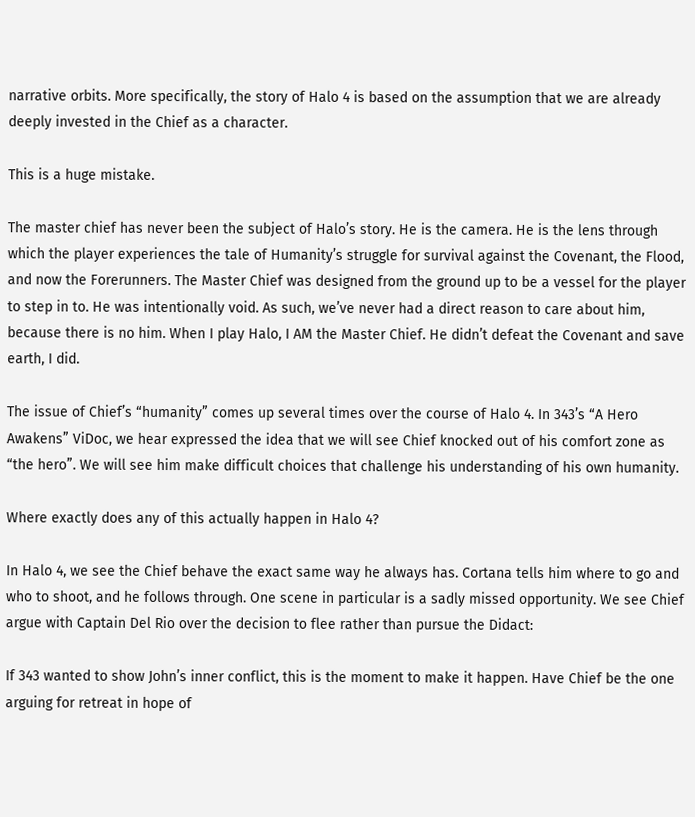narrative orbits. More specifically, the story of Halo 4 is based on the assumption that we are already deeply invested in the Chief as a character.

This is a huge mistake.

The master chief has never been the subject of Halo’s story. He is the camera. He is the lens through which the player experiences the tale of Humanity’s struggle for survival against the Covenant, the Flood, and now the Forerunners. The Master Chief was designed from the ground up to be a vessel for the player to step in to. He was intentionally void. As such, we’ve never had a direct reason to care about him, because there is no him. When I play Halo, I AM the Master Chief. He didn’t defeat the Covenant and save earth, I did.

The issue of Chief’s “humanity” comes up several times over the course of Halo 4. In 343’s “A Hero Awakens” ViDoc, we hear expressed the idea that we will see Chief knocked out of his comfort zone as “the hero”. We will see him make difficult choices that challenge his understanding of his own humanity.

Where exactly does any of this actually happen in Halo 4?

In Halo 4, we see the Chief behave the exact same way he always has. Cortana tells him where to go and who to shoot, and he follows through. One scene in particular is a sadly missed opportunity. We see Chief argue with Captain Del Rio over the decision to flee rather than pursue the Didact:

If 343 wanted to show John’s inner conflict, this is the moment to make it happen. Have Chief be the one arguing for retreat in hope of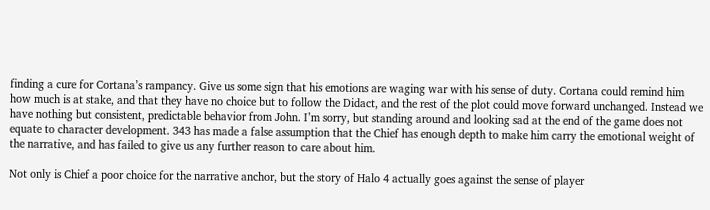finding a cure for Cortana’s rampancy. Give us some sign that his emotions are waging war with his sense of duty. Cortana could remind him how much is at stake, and that they have no choice but to follow the Didact, and the rest of the plot could move forward unchanged. Instead we have nothing but consistent, predictable behavior from John. I’m sorry, but standing around and looking sad at the end of the game does not equate to character development. 343 has made a false assumption that the Chief has enough depth to make him carry the emotional weight of the narrative, and has failed to give us any further reason to care about him.

Not only is Chief a poor choice for the narrative anchor, but the story of Halo 4 actually goes against the sense of player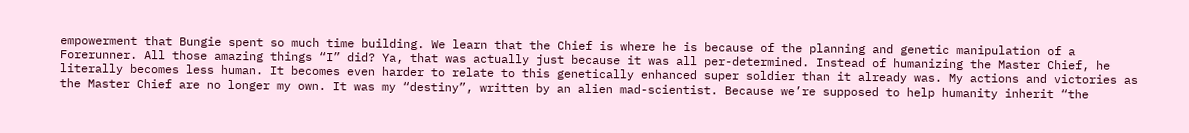empowerment that Bungie spent so much time building. We learn that the Chief is where he is because of the planning and genetic manipulation of a Forerunner. All those amazing things “I” did? Ya, that was actually just because it was all per-determined. Instead of humanizing the Master Chief, he literally becomes less human. It becomes even harder to relate to this genetically enhanced super soldier than it already was. My actions and victories as the Master Chief are no longer my own. It was my “destiny”, written by an alien mad-scientist. Because we’re supposed to help humanity inherit “the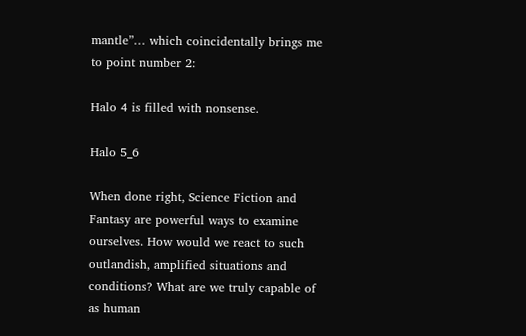mantle”… which coincidentally brings me to point number 2:

Halo 4 is filled with nonsense.

Halo 5_6

When done right, Science Fiction and Fantasy are powerful ways to examine ourselves. How would we react to such outlandish, amplified situations and conditions? What are we truly capable of as human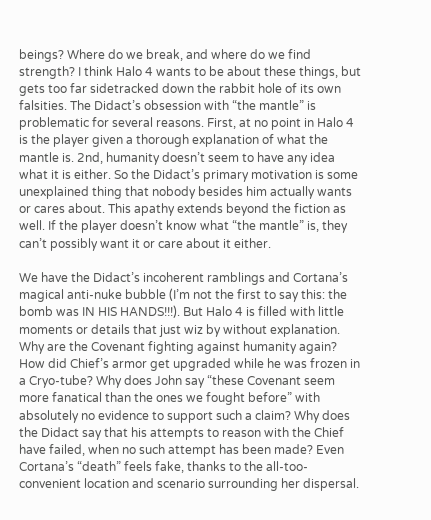beings? Where do we break, and where do we find strength? I think Halo 4 wants to be about these things, but gets too far sidetracked down the rabbit hole of its own falsities. The Didact’s obsession with “the mantle” is problematic for several reasons. First, at no point in Halo 4 is the player given a thorough explanation of what the mantle is. 2nd, humanity doesn’t seem to have any idea what it is either. So the Didact’s primary motivation is some unexplained thing that nobody besides him actually wants or cares about. This apathy extends beyond the fiction as well. If the player doesn’t know what “the mantle” is, they can’t possibly want it or care about it either.

We have the Didact’s incoherent ramblings and Cortana’s magical anti-nuke bubble (I’m not the first to say this: the bomb was IN HIS HANDS!!!). But Halo 4 is filled with little moments or details that just wiz by without explanation. Why are the Covenant fighting against humanity again? How did Chief’s armor get upgraded while he was frozen in a Cryo-tube? Why does John say “these Covenant seem more fanatical than the ones we fought before” with absolutely no evidence to support such a claim? Why does the Didact say that his attempts to reason with the Chief have failed, when no such attempt has been made? Even Cortana’s “death” feels fake, thanks to the all-too-convenient location and scenario surrounding her dispersal.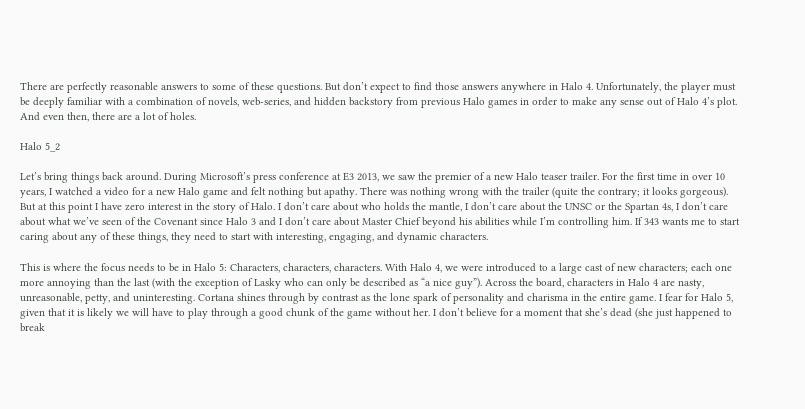There are perfectly reasonable answers to some of these questions. But don’t expect to find those answers anywhere in Halo 4. Unfortunately, the player must be deeply familiar with a combination of novels, web-series, and hidden backstory from previous Halo games in order to make any sense out of Halo 4’s plot. And even then, there are a lot of holes.

Halo 5_2

Let’s bring things back around. During Microsoft’s press conference at E3 2013, we saw the premier of a new Halo teaser trailer. For the first time in over 10 years, I watched a video for a new Halo game and felt nothing but apathy. There was nothing wrong with the trailer (quite the contrary; it looks gorgeous). But at this point I have zero interest in the story of Halo. I don’t care about who holds the mantle, I don’t care about the UNSC or the Spartan 4s, I don’t care about what we’ve seen of the Covenant since Halo 3 and I don’t care about Master Chief beyond his abilities while I’m controlling him. If 343 wants me to start caring about any of these things, they need to start with interesting, engaging, and dynamic characters.

This is where the focus needs to be in Halo 5: Characters, characters, characters. With Halo 4, we were introduced to a large cast of new characters; each one more annoying than the last (with the exception of Lasky who can only be described as “a nice guy”). Across the board, characters in Halo 4 are nasty, unreasonable, petty, and uninteresting. Cortana shines through by contrast as the lone spark of personality and charisma in the entire game. I fear for Halo 5, given that it is likely we will have to play through a good chunk of the game without her. I don’t believe for a moment that she’s dead (she just happened to break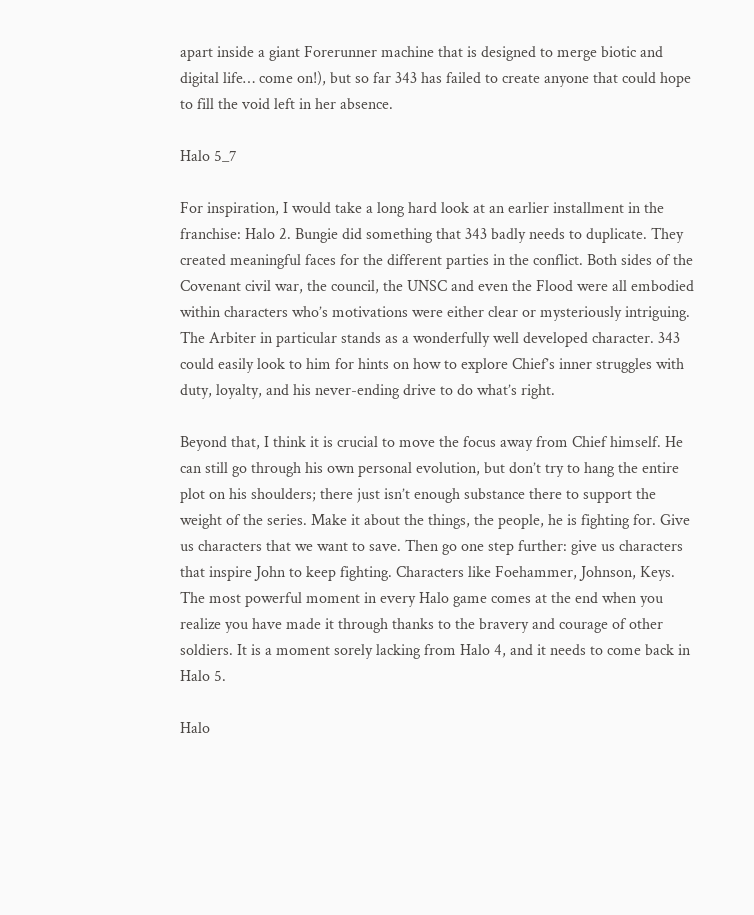apart inside a giant Forerunner machine that is designed to merge biotic and digital life… come on!), but so far 343 has failed to create anyone that could hope to fill the void left in her absence.

Halo 5_7

For inspiration, I would take a long hard look at an earlier installment in the franchise: Halo 2. Bungie did something that 343 badly needs to duplicate. They created meaningful faces for the different parties in the conflict. Both sides of the Covenant civil war, the council, the UNSC and even the Flood were all embodied within characters who’s motivations were either clear or mysteriously intriguing. The Arbiter in particular stands as a wonderfully well developed character. 343 could easily look to him for hints on how to explore Chief’s inner struggles with duty, loyalty, and his never-ending drive to do what’s right.

Beyond that, I think it is crucial to move the focus away from Chief himself. He can still go through his own personal evolution, but don’t try to hang the entire plot on his shoulders; there just isn’t enough substance there to support the weight of the series. Make it about the things, the people, he is fighting for. Give us characters that we want to save. Then go one step further: give us characters that inspire John to keep fighting. Characters like Foehammer, Johnson, Keys. The most powerful moment in every Halo game comes at the end when you realize you have made it through thanks to the bravery and courage of other soldiers. It is a moment sorely lacking from Halo 4, and it needs to come back in Halo 5.

Halo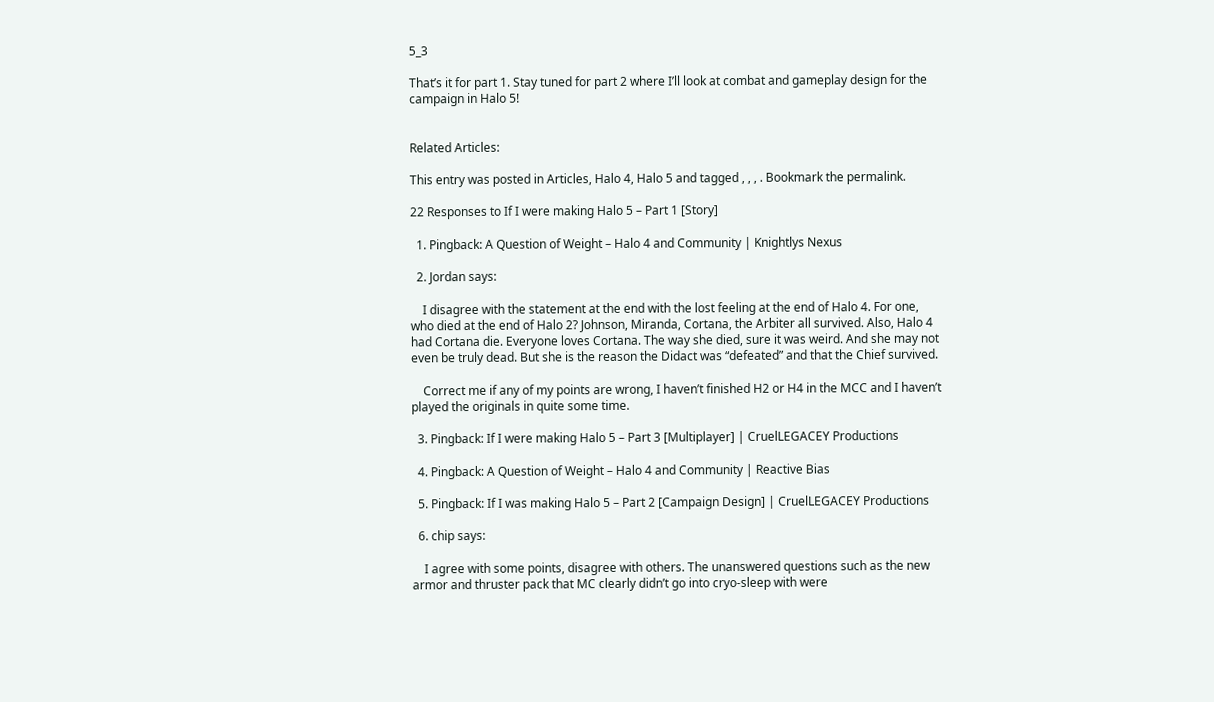5_3

That’s it for part 1. Stay tuned for part 2 where I’ll look at combat and gameplay design for the campaign in Halo 5!


Related Articles:

This entry was posted in Articles, Halo 4, Halo 5 and tagged , , , . Bookmark the permalink.

22 Responses to If I were making Halo 5 – Part 1 [Story]

  1. Pingback: A Question of Weight – Halo 4 and Community | Knightlys Nexus

  2. Jordan says:

    I disagree with the statement at the end with the lost feeling at the end of Halo 4. For one, who died at the end of Halo 2? Johnson, Miranda, Cortana, the Arbiter all survived. Also, Halo 4 had Cortana die. Everyone loves Cortana. The way she died, sure it was weird. And she may not even be truly dead. But she is the reason the Didact was “defeated” and that the Chief survived.

    Correct me if any of my points are wrong, I haven’t finished H2 or H4 in the MCC and I haven’t played the originals in quite some time.

  3. Pingback: If I were making Halo 5 – Part 3 [Multiplayer] | CruelLEGACEY Productions

  4. Pingback: A Question of Weight – Halo 4 and Community | Reactive Bias

  5. Pingback: If I was making Halo 5 – Part 2 [Campaign Design] | CruelLEGACEY Productions

  6. chip says:

    I agree with some points, disagree with others. The unanswered questions such as the new armor and thruster pack that MC clearly didn’t go into cryo-sleep with were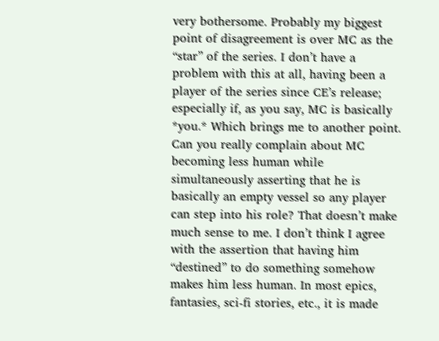very bothersome. Probably my biggest point of disagreement is over MC as the “star” of the series. I don’t have a problem with this at all, having been a player of the series since CE’s release; especially if, as you say, MC is basically *you.* Which brings me to another point. Can you really complain about MC becoming less human while simultaneously asserting that he is basically an empty vessel so any player can step into his role? That doesn’t make much sense to me. I don’t think I agree with the assertion that having him “destined” to do something somehow makes him less human. In most epics, fantasies, sci-fi stories, etc., it is made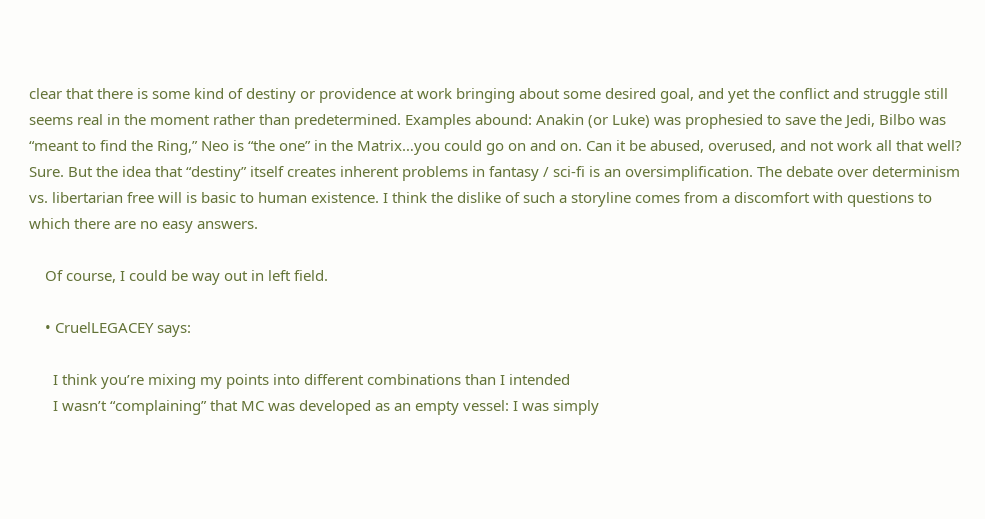clear that there is some kind of destiny or providence at work bringing about some desired goal, and yet the conflict and struggle still seems real in the moment rather than predetermined. Examples abound: Anakin (or Luke) was prophesied to save the Jedi, Bilbo was “meant to find the Ring,” Neo is “the one” in the Matrix…you could go on and on. Can it be abused, overused, and not work all that well? Sure. But the idea that “destiny” itself creates inherent problems in fantasy / sci-fi is an oversimplification. The debate over determinism vs. libertarian free will is basic to human existence. I think the dislike of such a storyline comes from a discomfort with questions to which there are no easy answers.

    Of course, I could be way out in left field.

    • CruelLEGACEY says:

      I think you’re mixing my points into different combinations than I intended
      I wasn’t “complaining” that MC was developed as an empty vessel: I was simply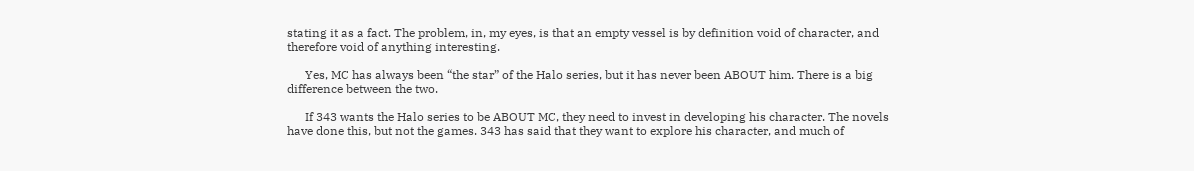stating it as a fact. The problem, in, my eyes, is that an empty vessel is by definition void of character, and therefore void of anything interesting.

      Yes, MC has always been “the star” of the Halo series, but it has never been ABOUT him. There is a big difference between the two.

      If 343 wants the Halo series to be ABOUT MC, they need to invest in developing his character. The novels have done this, but not the games. 343 has said that they want to explore his character, and much of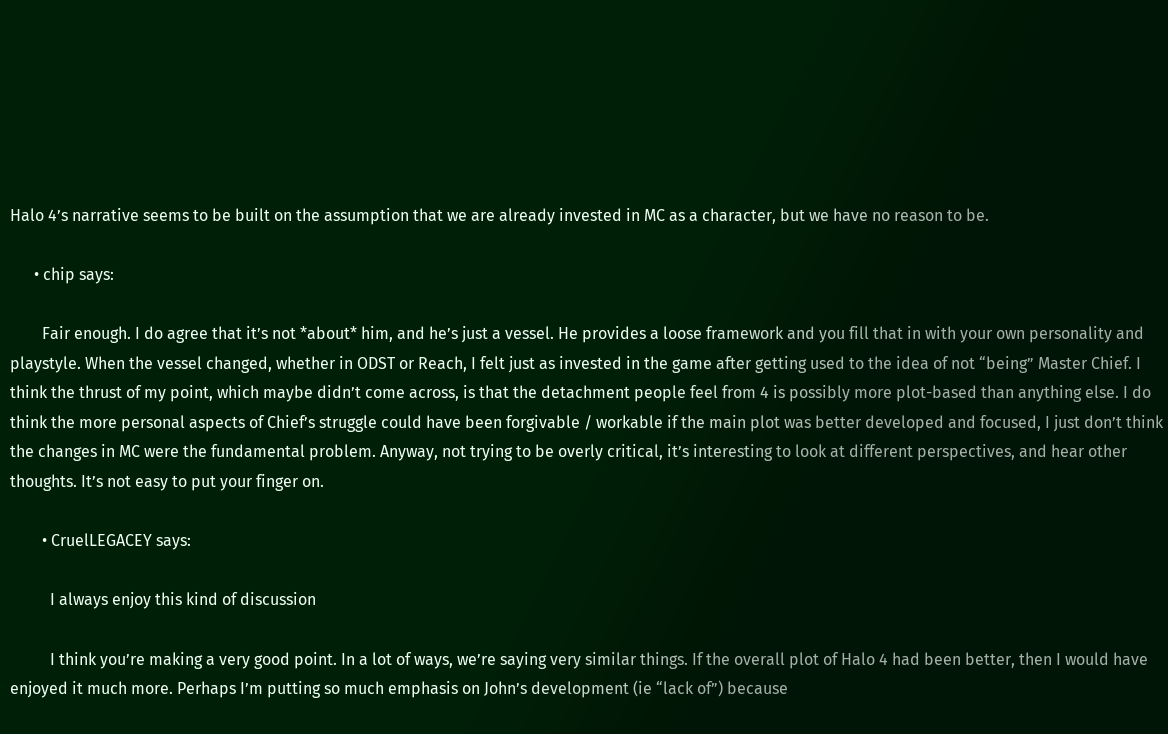Halo 4’s narrative seems to be built on the assumption that we are already invested in MC as a character, but we have no reason to be.

      • chip says:

        Fair enough. I do agree that it’s not *about* him, and he’s just a vessel. He provides a loose framework and you fill that in with your own personality and playstyle. When the vessel changed, whether in ODST or Reach, I felt just as invested in the game after getting used to the idea of not “being” Master Chief. I think the thrust of my point, which maybe didn’t come across, is that the detachment people feel from 4 is possibly more plot-based than anything else. I do think the more personal aspects of Chief’s struggle could have been forgivable / workable if the main plot was better developed and focused, I just don’t think the changes in MC were the fundamental problem. Anyway, not trying to be overly critical, it’s interesting to look at different perspectives, and hear other thoughts. It’s not easy to put your finger on.

        • CruelLEGACEY says:

          I always enjoy this kind of discussion

          I think you’re making a very good point. In a lot of ways, we’re saying very similar things. If the overall plot of Halo 4 had been better, then I would have enjoyed it much more. Perhaps I’m putting so much emphasis on John’s development (ie “lack of”) because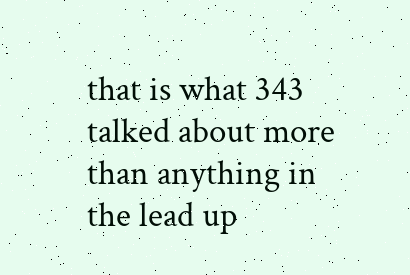that is what 343 talked about more than anything in the lead up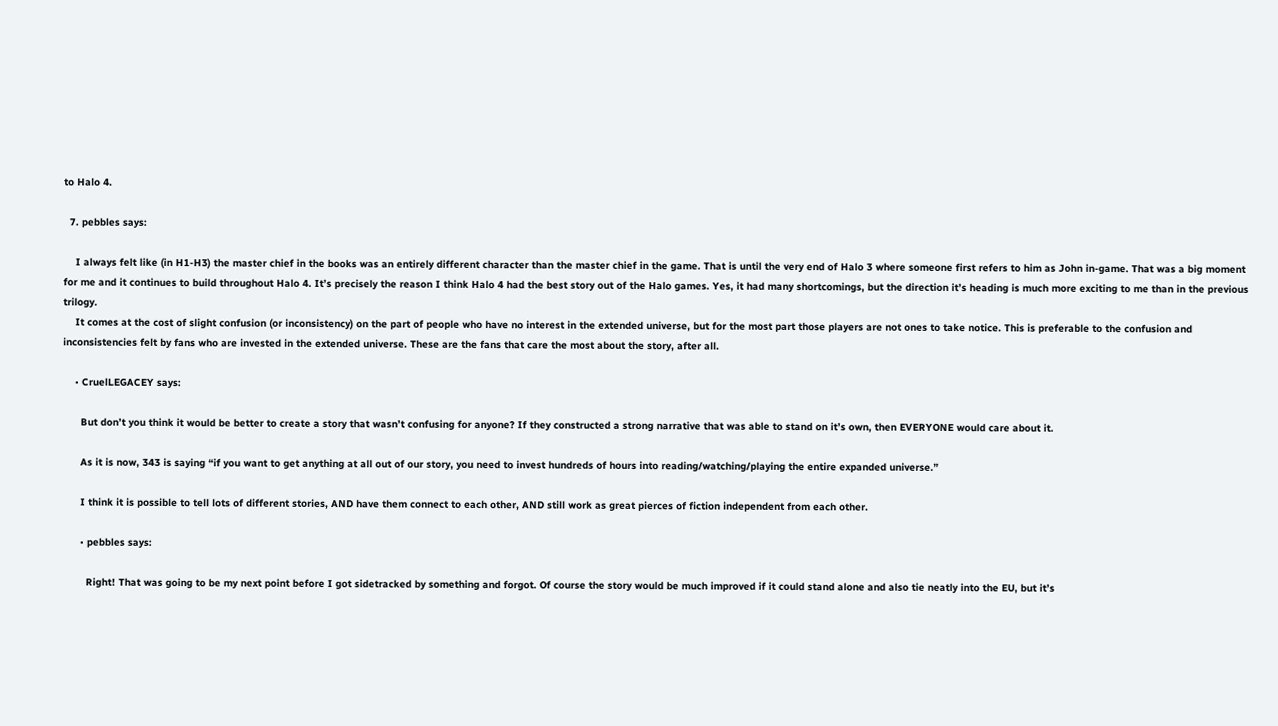to Halo 4.

  7. pebbles says:

    I always felt like (in H1-H3) the master chief in the books was an entirely different character than the master chief in the game. That is until the very end of Halo 3 where someone first refers to him as John in-game. That was a big moment for me and it continues to build throughout Halo 4. It’s precisely the reason I think Halo 4 had the best story out of the Halo games. Yes, it had many shortcomings, but the direction it’s heading is much more exciting to me than in the previous trilogy.
    It comes at the cost of slight confusion (or inconsistency) on the part of people who have no interest in the extended universe, but for the most part those players are not ones to take notice. This is preferable to the confusion and inconsistencies felt by fans who are invested in the extended universe. These are the fans that care the most about the story, after all.

    • CruelLEGACEY says:

      But don’t you think it would be better to create a story that wasn’t confusing for anyone? If they constructed a strong narrative that was able to stand on it’s own, then EVERYONE would care about it.

      As it is now, 343 is saying “if you want to get anything at all out of our story, you need to invest hundreds of hours into reading/watching/playing the entire expanded universe.”

      I think it is possible to tell lots of different stories, AND have them connect to each other, AND still work as great pierces of fiction independent from each other.

      • pebbles says:

        Right! That was going to be my next point before I got sidetracked by something and forgot. Of course the story would be much improved if it could stand alone and also tie neatly into the EU, but it’s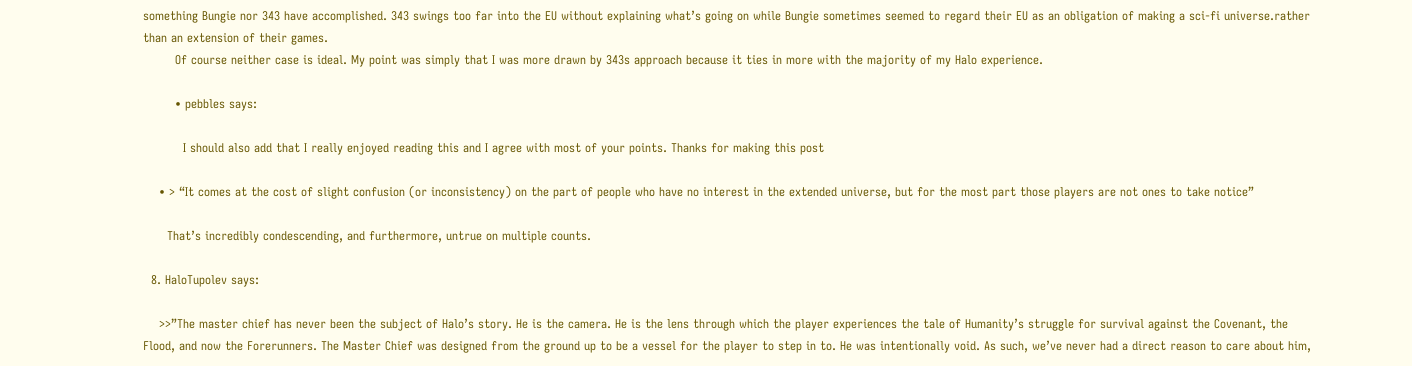something Bungie nor 343 have accomplished. 343 swings too far into the EU without explaining what’s going on while Bungie sometimes seemed to regard their EU as an obligation of making a sci-fi universe.rather than an extension of their games.
        Of course neither case is ideal. My point was simply that I was more drawn by 343s approach because it ties in more with the majority of my Halo experience.

        • pebbles says:

          I should also add that I really enjoyed reading this and I agree with most of your points. Thanks for making this post

    • > “It comes at the cost of slight confusion (or inconsistency) on the part of people who have no interest in the extended universe, but for the most part those players are not ones to take notice”

      That’s incredibly condescending, and furthermore, untrue on multiple counts.

  8. HaloTupolev says:

    >>”The master chief has never been the subject of Halo’s story. He is the camera. He is the lens through which the player experiences the tale of Humanity’s struggle for survival against the Covenant, the Flood, and now the Forerunners. The Master Chief was designed from the ground up to be a vessel for the player to step in to. He was intentionally void. As such, we’ve never had a direct reason to care about him,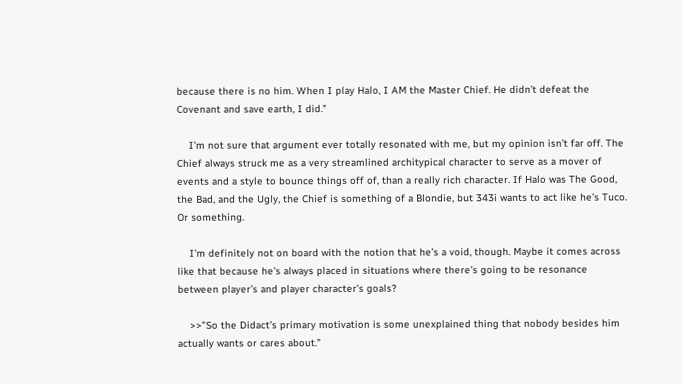because there is no him. When I play Halo, I AM the Master Chief. He didn’t defeat the Covenant and save earth, I did.”

    I’m not sure that argument ever totally resonated with me, but my opinion isn’t far off. The Chief always struck me as a very streamlined architypical character to serve as a mover of events and a style to bounce things off of, than a really rich character. If Halo was The Good, the Bad, and the Ugly, the Chief is something of a Blondie, but 343i wants to act like he’s Tuco. Or something.

    I’m definitely not on board with the notion that he’s a void, though. Maybe it comes across like that because he’s always placed in situations where there’s going to be resonance between player’s and player character’s goals?

    >>”So the Didact’s primary motivation is some unexplained thing that nobody besides him actually wants or cares about.”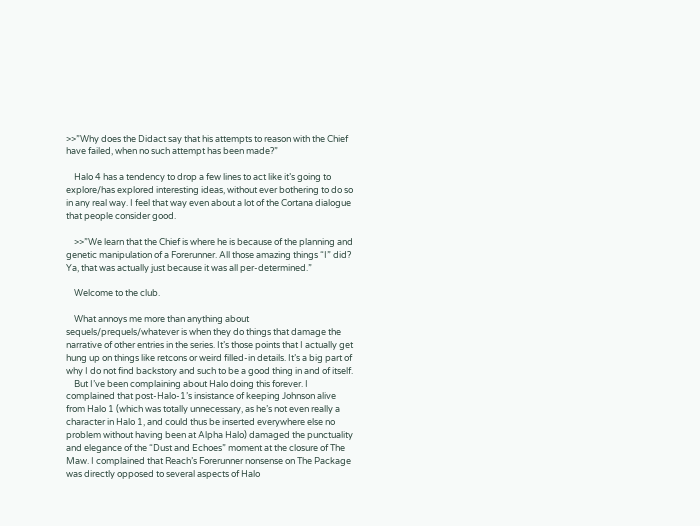>>”Why does the Didact say that his attempts to reason with the Chief have failed, when no such attempt has been made?”

    Halo 4 has a tendency to drop a few lines to act like it’s going to explore/has explored interesting ideas, without ever bothering to do so in any real way. I feel that way even about a lot of the Cortana dialogue that people consider good.

    >>”We learn that the Chief is where he is because of the planning and genetic manipulation of a Forerunner. All those amazing things “I” did? Ya, that was actually just because it was all per-determined.”

    Welcome to the club.

    What annoys me more than anything about sequels/prequels/whatever is when they do things that damage the narrative of other entries in the series. It’s those points that I actually get hung up on things like retcons or weird filled-in details. It’s a big part of why I do not find backstory and such to be a good thing in and of itself.
    But I’ve been complaining about Halo doing this forever. I complained that post-Halo-1’s insistance of keeping Johnson alive from Halo 1 (which was totally unnecessary, as he’s not even really a character in Halo 1, and could thus be inserted everywhere else no problem without having been at Alpha Halo) damaged the punctuality and elegance of the “Dust and Echoes” moment at the closure of The Maw. I complained that Reach’s Forerunner nonsense on The Package was directly opposed to several aspects of Halo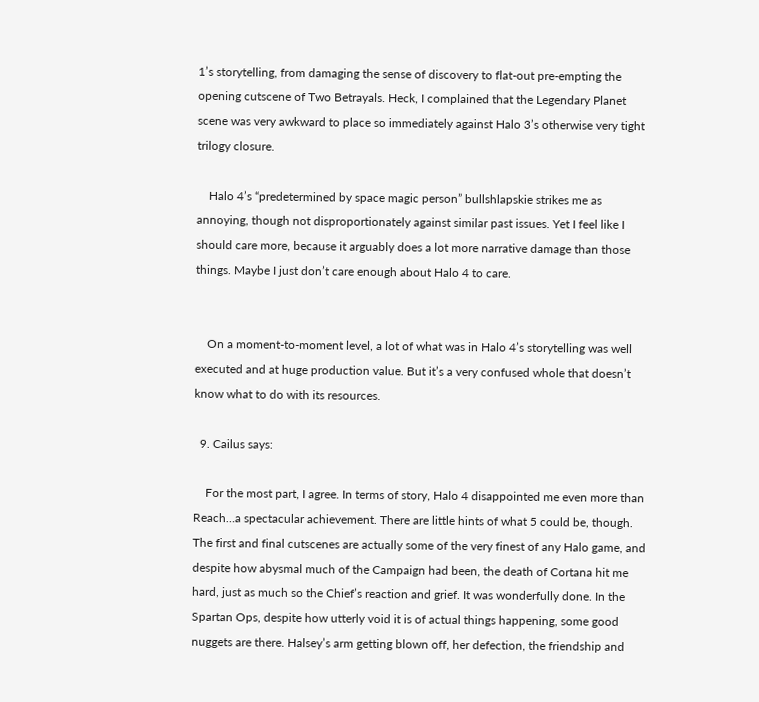1’s storytelling, from damaging the sense of discovery to flat-out pre-empting the opening cutscene of Two Betrayals. Heck, I complained that the Legendary Planet scene was very awkward to place so immediately against Halo 3’s otherwise very tight trilogy closure.

    Halo 4’s “predetermined by space magic person” bullshlapskie strikes me as annoying, though not disproportionately against similar past issues. Yet I feel like I should care more, because it arguably does a lot more narrative damage than those things. Maybe I just don’t care enough about Halo 4 to care.


    On a moment-to-moment level, a lot of what was in Halo 4’s storytelling was well executed and at huge production value. But it’s a very confused whole that doesn’t know what to do with its resources.

  9. Cailus says:

    For the most part, I agree. In terms of story, Halo 4 disappointed me even more than Reach…a spectacular achievement. There are little hints of what 5 could be, though. The first and final cutscenes are actually some of the very finest of any Halo game, and despite how abysmal much of the Campaign had been, the death of Cortana hit me hard, just as much so the Chief’s reaction and grief. It was wonderfully done. In the Spartan Ops, despite how utterly void it is of actual things happening, some good nuggets are there. Halsey’s arm getting blown off, her defection, the friendship and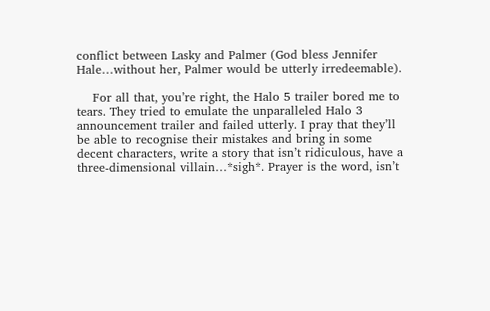conflict between Lasky and Palmer (God bless Jennifer Hale…without her, Palmer would be utterly irredeemable).

    For all that, you’re right, the Halo 5 trailer bored me to tears. They tried to emulate the unparalleled Halo 3 announcement trailer and failed utterly. I pray that they’ll be able to recognise their mistakes and bring in some decent characters, write a story that isn’t ridiculous, have a three-dimensional villain…*sigh*. Prayer is the word, isn’t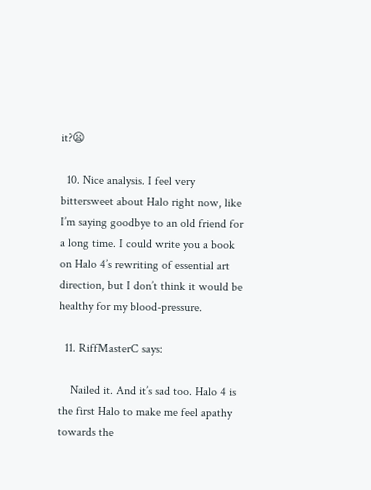it?😦

  10. Nice analysis. I feel very bittersweet about Halo right now, like I’m saying goodbye to an old friend for a long time. I could write you a book on Halo 4’s rewriting of essential art direction, but I don’t think it would be healthy for my blood-pressure.

  11. RiffMasterC says:

    Nailed it. And it’s sad too. Halo 4 is the first Halo to make me feel apathy towards the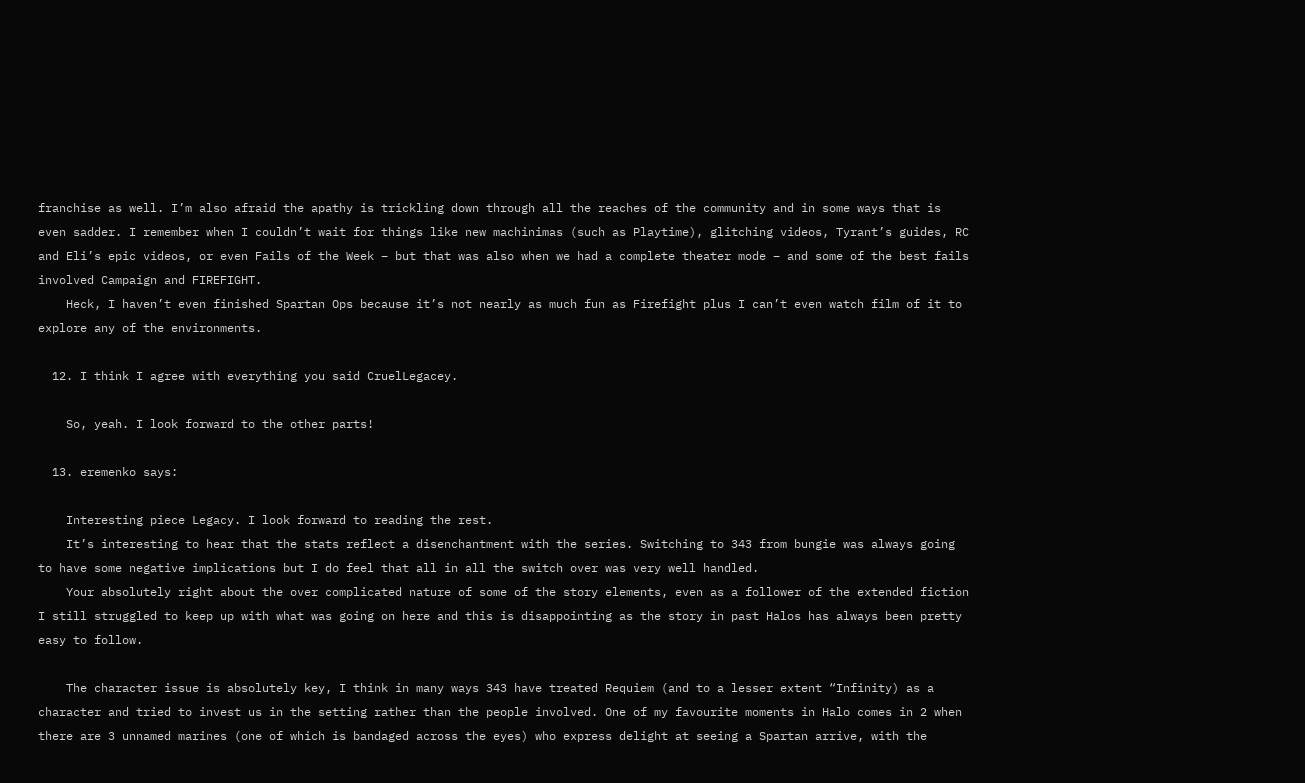franchise as well. I’m also afraid the apathy is trickling down through all the reaches of the community and in some ways that is even sadder. I remember when I couldn’t wait for things like new machinimas (such as Playtime), glitching videos, Tyrant’s guides, RC and Eli’s epic videos, or even Fails of the Week – but that was also when we had a complete theater mode – and some of the best fails involved Campaign and FIREFIGHT.
    Heck, I haven’t even finished Spartan Ops because it’s not nearly as much fun as Firefight plus I can’t even watch film of it to explore any of the environments.

  12. I think I agree with everything you said CruelLegacey.

    So, yeah. I look forward to the other parts!

  13. eremenko says:

    Interesting piece Legacy. I look forward to reading the rest.
    It’s interesting to hear that the stats reflect a disenchantment with the series. Switching to 343 from bungie was always going to have some negative implications but I do feel that all in all the switch over was very well handled.
    Your absolutely right about the over complicated nature of some of the story elements, even as a follower of the extended fiction I still struggled to keep up with what was going on here and this is disappointing as the story in past Halos has always been pretty easy to follow.

    The character issue is absolutely key, I think in many ways 343 have treated Requiem (and to a lesser extent “Infinity) as a character and tried to invest us in the setting rather than the people involved. One of my favourite moments in Halo comes in 2 when there are 3 unnamed marines (one of which is bandaged across the eyes) who express delight at seeing a Spartan arrive, with the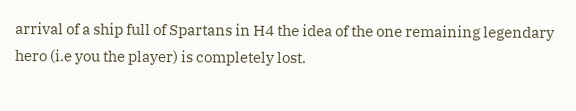arrival of a ship full of Spartans in H4 the idea of the one remaining legendary hero (i.e you the player) is completely lost.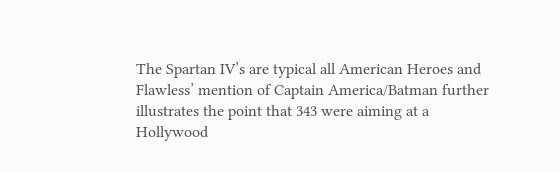The Spartan IV’s are typical all American Heroes and Flawless’ mention of Captain America/Batman further illustrates the point that 343 were aiming at a Hollywood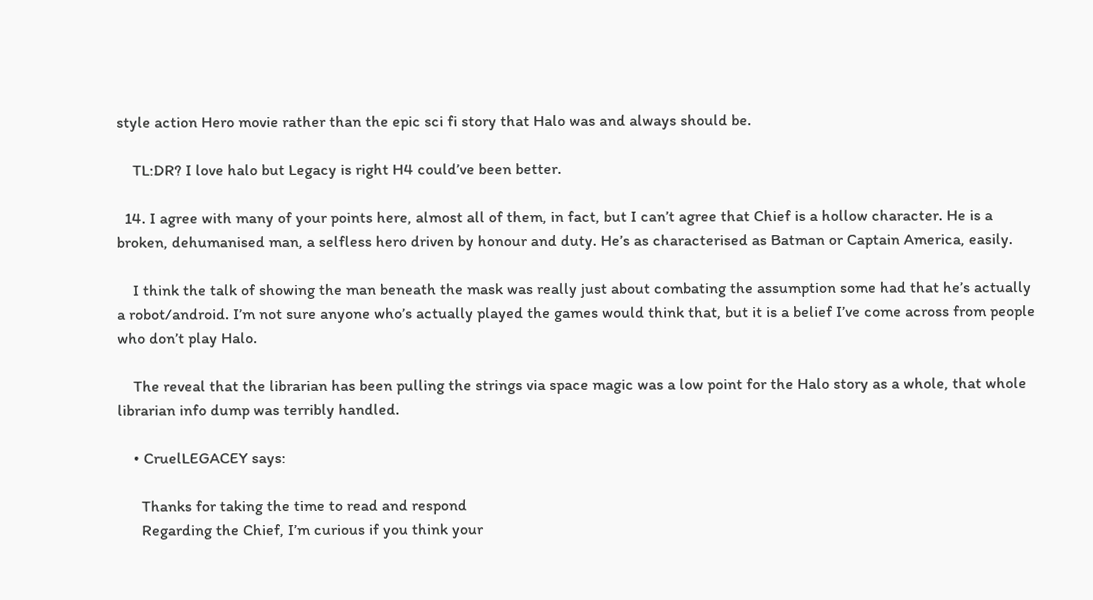style action Hero movie rather than the epic sci fi story that Halo was and always should be.

    TL:DR? I love halo but Legacy is right H4 could’ve been better.

  14. I agree with many of your points here, almost all of them, in fact, but I can’t agree that Chief is a hollow character. He is a broken, dehumanised man, a selfless hero driven by honour and duty. He’s as characterised as Batman or Captain America, easily.

    I think the talk of showing the man beneath the mask was really just about combating the assumption some had that he’s actually a robot/android. I’m not sure anyone who’s actually played the games would think that, but it is a belief I’ve come across from people who don’t play Halo.

    The reveal that the librarian has been pulling the strings via space magic was a low point for the Halo story as a whole, that whole librarian info dump was terribly handled.

    • CruelLEGACEY says:

      Thanks for taking the time to read and respond
      Regarding the Chief, I’m curious if you think your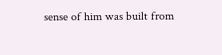sense of him was built from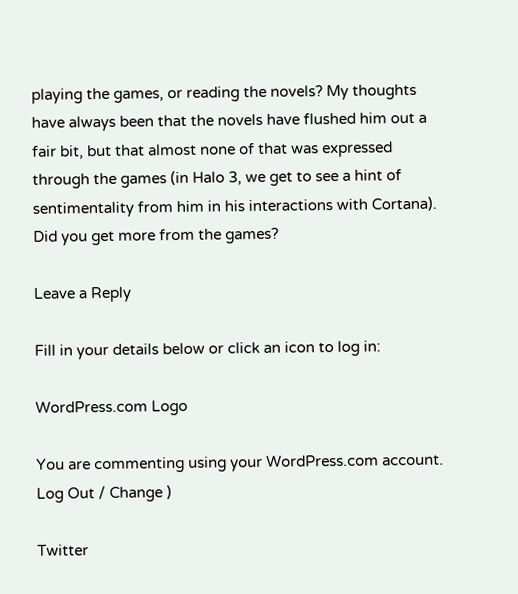playing the games, or reading the novels? My thoughts have always been that the novels have flushed him out a fair bit, but that almost none of that was expressed through the games (in Halo 3, we get to see a hint of sentimentality from him in his interactions with Cortana). Did you get more from the games?

Leave a Reply

Fill in your details below or click an icon to log in:

WordPress.com Logo

You are commenting using your WordPress.com account. Log Out / Change )

Twitter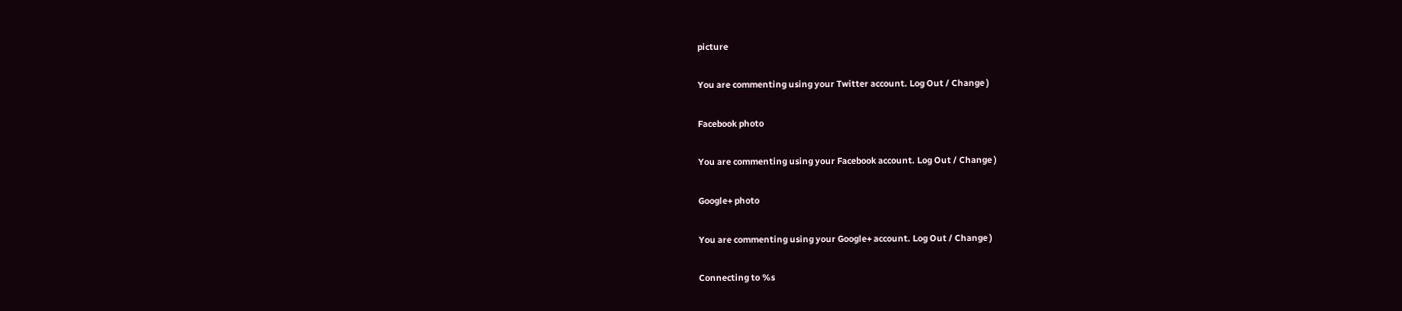picture

You are commenting using your Twitter account. Log Out / Change )

Facebook photo

You are commenting using your Facebook account. Log Out / Change )

Google+ photo

You are commenting using your Google+ account. Log Out / Change )

Connecting to %s